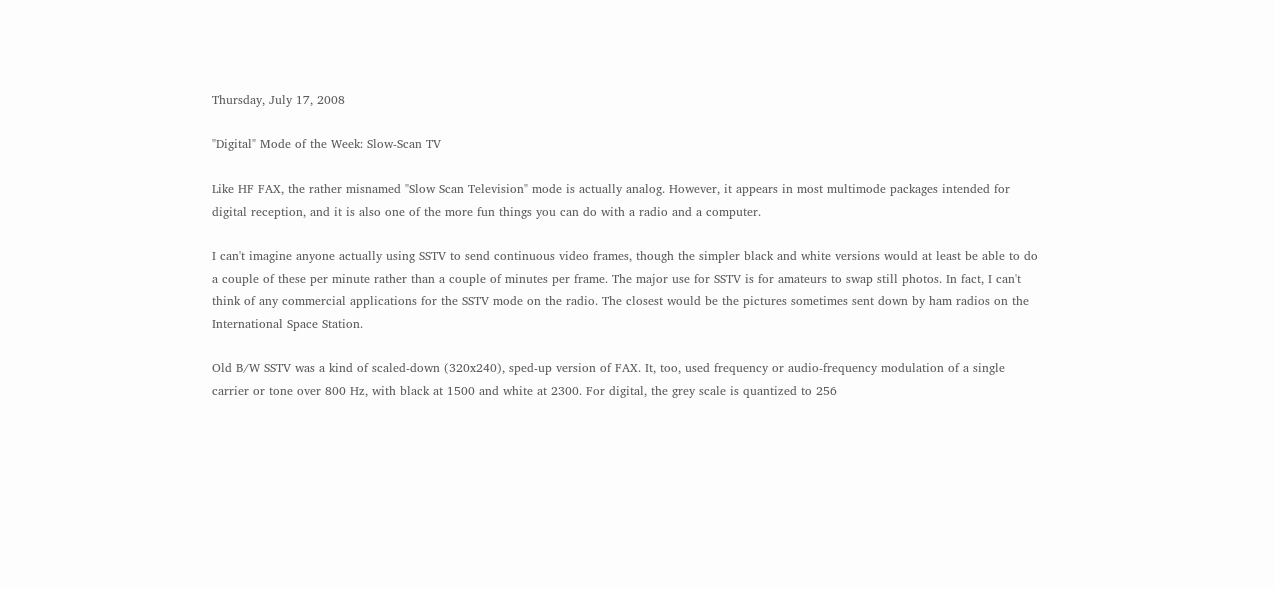Thursday, July 17, 2008

"Digital" Mode of the Week: Slow-Scan TV

Like HF FAX, the rather misnamed "Slow Scan Television" mode is actually analog. However, it appears in most multimode packages intended for digital reception, and it is also one of the more fun things you can do with a radio and a computer.

I can't imagine anyone actually using SSTV to send continuous video frames, though the simpler black and white versions would at least be able to do a couple of these per minute rather than a couple of minutes per frame. The major use for SSTV is for amateurs to swap still photos. In fact, I can't think of any commercial applications for the SSTV mode on the radio. The closest would be the pictures sometimes sent down by ham radios on the International Space Station.

Old B/W SSTV was a kind of scaled-down (320x240), sped-up version of FAX. It, too, used frequency or audio-frequency modulation of a single carrier or tone over 800 Hz, with black at 1500 and white at 2300. For digital, the grey scale is quantized to 256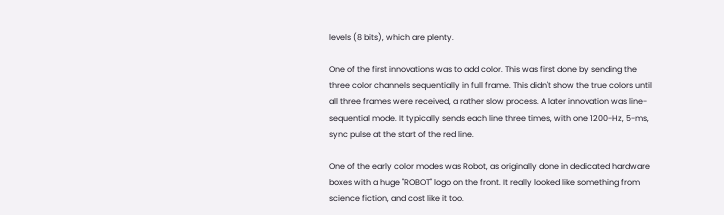levels (8 bits), which are plenty.

One of the first innovations was to add color. This was first done by sending the three color channels sequentially in full frame. This didn't show the true colors until all three frames were received, a rather slow process. A later innovation was line-sequential mode. It typically sends each line three times, with one 1200-Hz, 5-ms, sync pulse at the start of the red line.

One of the early color modes was Robot, as originally done in dedicated hardware boxes with a huge "ROBOT" logo on the front. It really looked like something from science fiction, and cost like it too.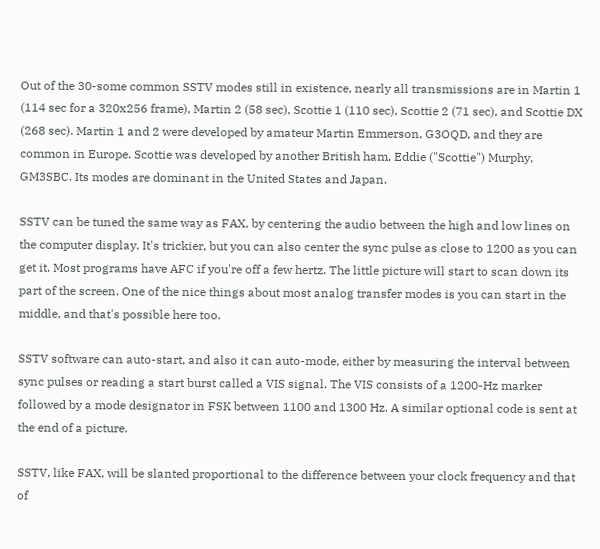Out of the 30-some common SSTV modes still in existence, nearly all transmissions are in Martin 1 (114 sec for a 320x256 frame), Martin 2 (58 sec), Scottie 1 (110 sec), Scottie 2 (71 sec), and Scottie DX (268 sec). Martin 1 and 2 were developed by amateur Martin Emmerson, G3OQD, and they are common in Europe. Scottie was developed by another British ham, Eddie ("Scottie") Murphy, GM3SBC. Its modes are dominant in the United States and Japan.

SSTV can be tuned the same way as FAX, by centering the audio between the high and low lines on the computer display. It's trickier, but you can also center the sync pulse as close to 1200 as you can get it. Most programs have AFC if you're off a few hertz. The little picture will start to scan down its part of the screen. One of the nice things about most analog transfer modes is you can start in the middle, and that's possible here too.

SSTV software can auto-start, and also it can auto-mode, either by measuring the interval between sync pulses or reading a start burst called a VIS signal. The VIS consists of a 1200-Hz marker followed by a mode designator in FSK between 1100 and 1300 Hz. A similar optional code is sent at the end of a picture.

SSTV, like FAX, will be slanted proportional to the difference between your clock frequency and that of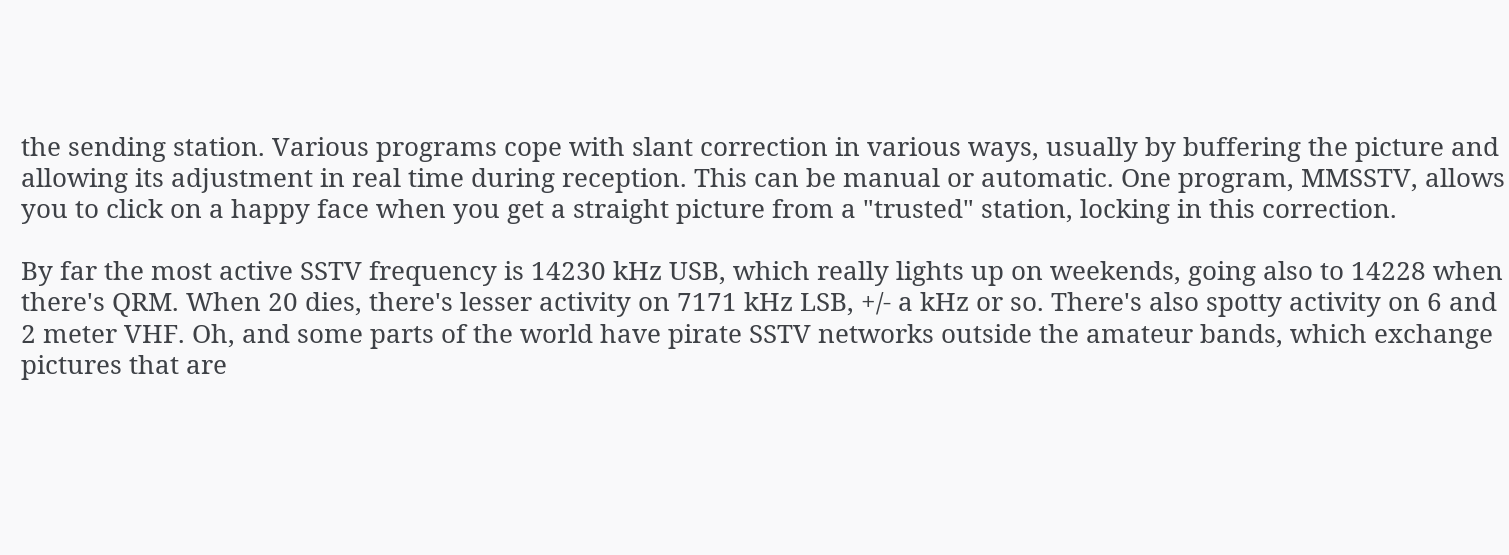the sending station. Various programs cope with slant correction in various ways, usually by buffering the picture and allowing its adjustment in real time during reception. This can be manual or automatic. One program, MMSSTV, allows you to click on a happy face when you get a straight picture from a "trusted" station, locking in this correction.

By far the most active SSTV frequency is 14230 kHz USB, which really lights up on weekends, going also to 14228 when there's QRM. When 20 dies, there's lesser activity on 7171 kHz LSB, +/- a kHz or so. There's also spotty activity on 6 and 2 meter VHF. Oh, and some parts of the world have pirate SSTV networks outside the amateur bands, which exchange pictures that are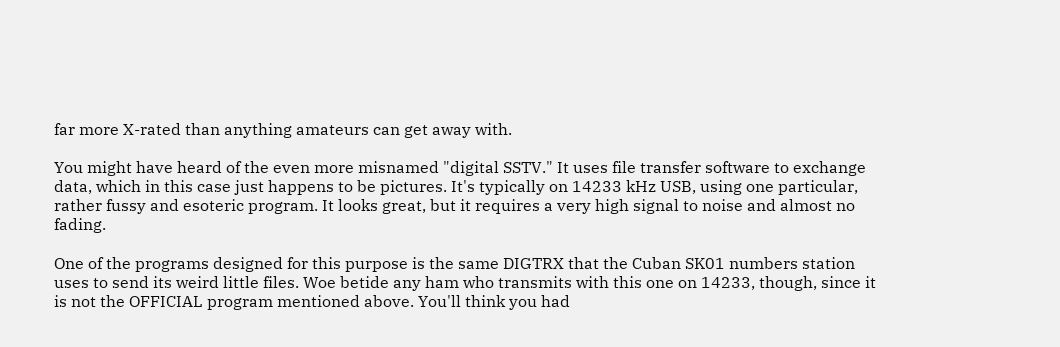far more X-rated than anything amateurs can get away with.

You might have heard of the even more misnamed "digital SSTV." It uses file transfer software to exchange data, which in this case just happens to be pictures. It's typically on 14233 kHz USB, using one particular, rather fussy and esoteric program. It looks great, but it requires a very high signal to noise and almost no fading.

One of the programs designed for this purpose is the same DIGTRX that the Cuban SK01 numbers station uses to send its weird little files. Woe betide any ham who transmits with this one on 14233, though, since it is not the OFFICIAL program mentioned above. You'll think you had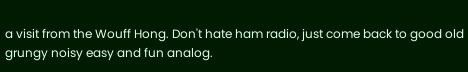a visit from the Wouff Hong. Don't hate ham radio, just come back to good old grungy noisy easy and fun analog.